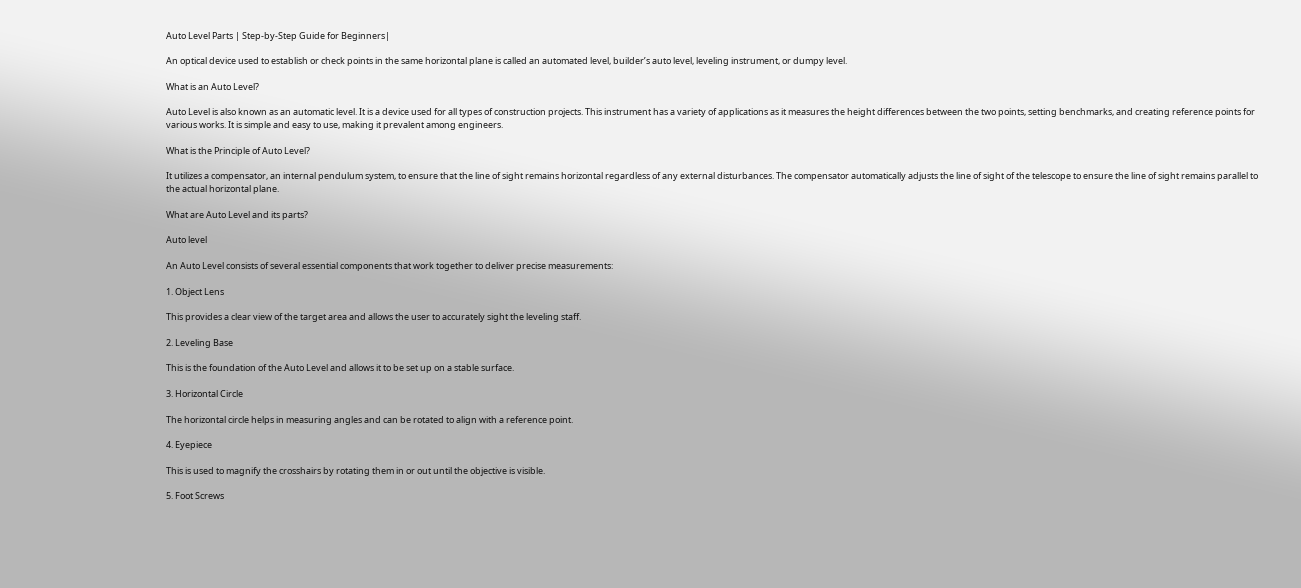Auto Level Parts | Step-by-Step Guide for Beginners|

An optical device used to establish or check points in the same horizontal plane is called an automated level, builder’s auto level, leveling instrument, or dumpy level.

What is an Auto Level?

Auto Level is also known as an automatic level. It is a device used for all types of construction projects. This instrument has a variety of applications as it measures the height differences between the two points, setting benchmarks, and creating reference points for various works. It is simple and easy to use, making it prevalent among engineers.

What is the Principle of Auto Level?

It utilizes a compensator, an internal pendulum system, to ensure that the line of sight remains horizontal regardless of any external disturbances. The compensator automatically adjusts the line of sight of the telescope to ensure the line of sight remains parallel to the actual horizontal plane.

What are Auto Level and its parts?

Auto level

An Auto Level consists of several essential components that work together to deliver precise measurements:

1. Object Lens

This provides a clear view of the target area and allows the user to accurately sight the leveling staff.

2. Leveling Base

This is the foundation of the Auto Level and allows it to be set up on a stable surface.

3. Horizontal Circle

The horizontal circle helps in measuring angles and can be rotated to align with a reference point.

4. Eyepiece

This is used to magnify the crosshairs by rotating them in or out until the objective is visible.

5. Foot Screws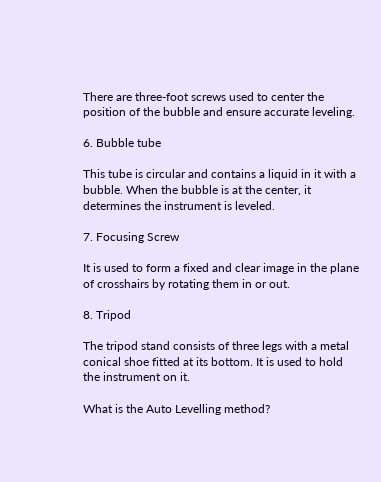There are three-foot screws used to center the position of the bubble and ensure accurate leveling.

6. Bubble tube

This tube is circular and contains a liquid in it with a bubble. When the bubble is at the center, it determines the instrument is leveled.

7. Focusing Screw

It is used to form a fixed and clear image in the plane of crosshairs by rotating them in or out.

8. Tripod

The tripod stand consists of three legs with a metal conical shoe fitted at its bottom. It is used to hold the instrument on it.

What is the Auto Levelling method?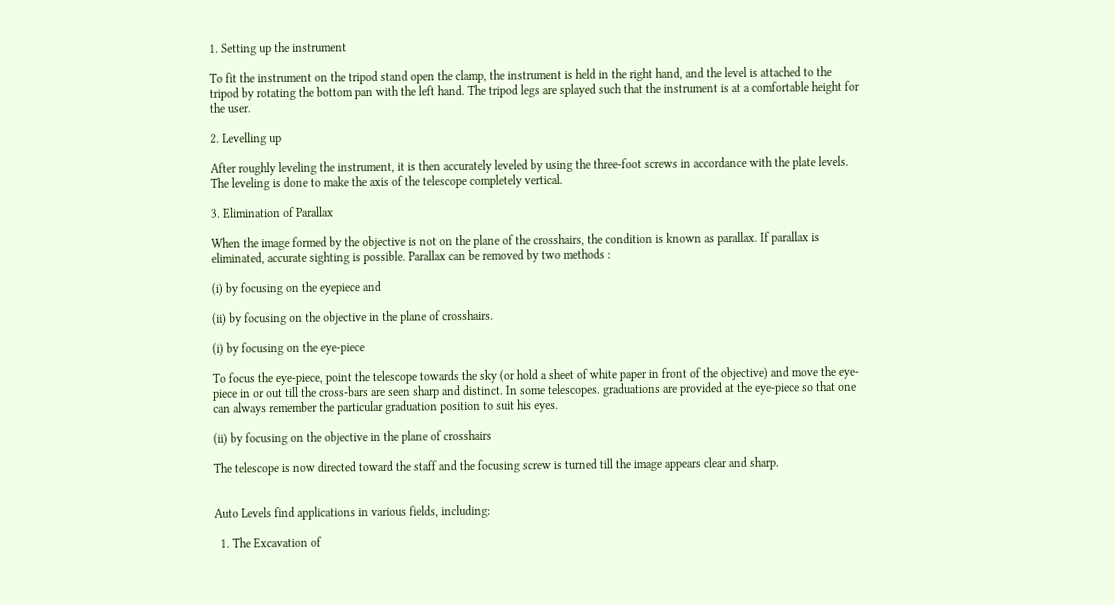1. Setting up the instrument

To fit the instrument on the tripod stand open the clamp, the instrument is held in the right hand, and the level is attached to the tripod by rotating the bottom pan with the left hand. The tripod legs are splayed such that the instrument is at a comfortable height for the user.

2. Levelling up

After roughly leveling the instrument, it is then accurately leveled by using the three-foot screws in accordance with the plate levels. The leveling is done to make the axis of the telescope completely vertical.

3. Elimination of Parallax

When the image formed by the objective is not on the plane of the crosshairs, the condition is known as parallax. If parallax is eliminated, accurate sighting is possible. Parallax can be removed by two methods :

(i) by focusing on the eyepiece and

(ii) by focusing on the objective in the plane of crosshairs.

(i) by focusing on the eye-piece

To focus the eye-piece, point the telescope towards the sky (or hold a sheet of white paper in front of the objective) and move the eye-piece in or out till the cross-bars are seen sharp and distinct. In some telescopes. graduations are provided at the eye-piece so that one can always remember the particular graduation position to suit his eyes.

(ii) by focusing on the objective in the plane of crosshairs

The telescope is now directed toward the staff and the focusing screw is turned till the image appears clear and sharp.


Auto Levels find applications in various fields, including:

  1. The Excavation of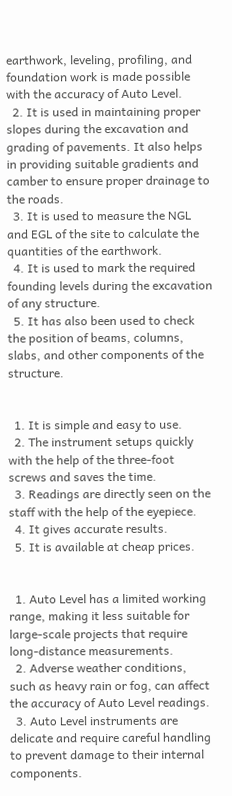earthwork, leveling, profiling, and foundation work is made possible with the accuracy of Auto Level.
  2. It is used in maintaining proper slopes during the excavation and grading of pavements. It also helps in providing suitable gradients and camber to ensure proper drainage to the roads.
  3. It is used to measure the NGL and EGL of the site to calculate the quantities of the earthwork.
  4. It is used to mark the required founding levels during the excavation of any structure.
  5. It has also been used to check the position of beams, columns, slabs, and other components of the structure.


  1. It is simple and easy to use.
  2. The instrument setups quickly with the help of the three-foot screws and saves the time.
  3. Readings are directly seen on the staff with the help of the eyepiece.
  4. It gives accurate results.
  5. It is available at cheap prices.


  1. Auto Level has a limited working range, making it less suitable for large-scale projects that require long-distance measurements.
  2. Adverse weather conditions, such as heavy rain or fog, can affect the accuracy of Auto Level readings.
  3. Auto Level instruments are delicate and require careful handling to prevent damage to their internal components.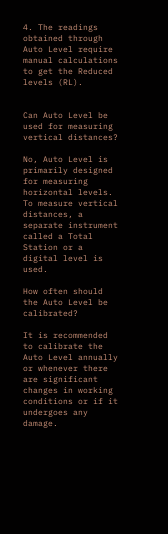4. The readings obtained through Auto Level require manual calculations to get the Reduced levels (RL).


Can Auto Level be used for measuring vertical distances?

No, Auto Level is primarily designed for measuring horizontal levels. To measure vertical distances, a separate instrument called a Total Station or a digital level is used.

How often should the Auto Level be calibrated?

It is recommended to calibrate the Auto Level annually or whenever there are significant changes in working conditions or if it undergoes any damage.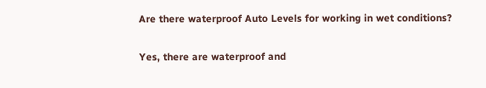Are there waterproof Auto Levels for working in wet conditions?

Yes, there are waterproof and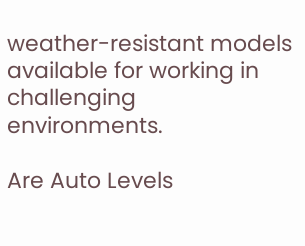weather-resistant models available for working in challenging environments.

Are Auto Levels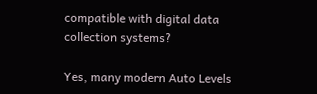compatible with digital data collection systems?

Yes, many modern Auto Levels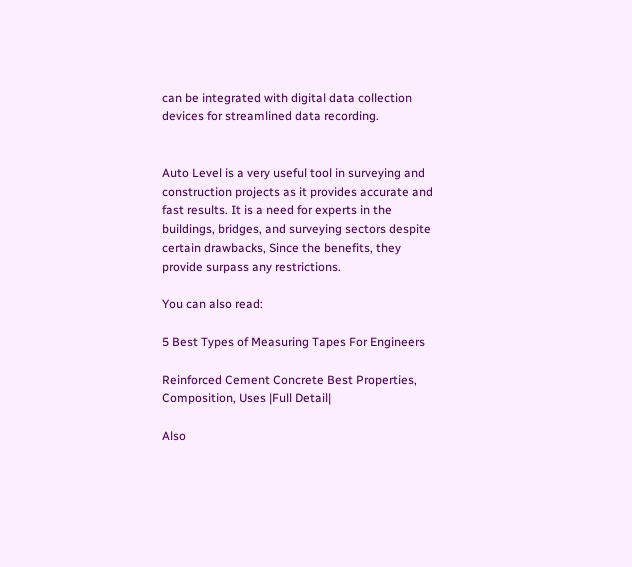can be integrated with digital data collection devices for streamlined data recording.


Auto Level is a very useful tool in surveying and construction projects as it provides accurate and fast results. It is a need for experts in the buildings, bridges, and surveying sectors despite certain drawbacks, Since the benefits, they provide surpass any restrictions.

You can also read:

5 Best Types of Measuring Tapes For Engineers

Reinforced Cement Concrete Best Properties, Composition, Uses |Full Detail|

Also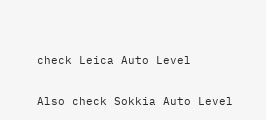check Leica Auto Level

Also check Sokkia Auto Level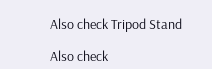Also check Tripod Stand

Also check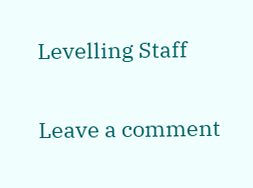Levelling Staff

Leave a comment